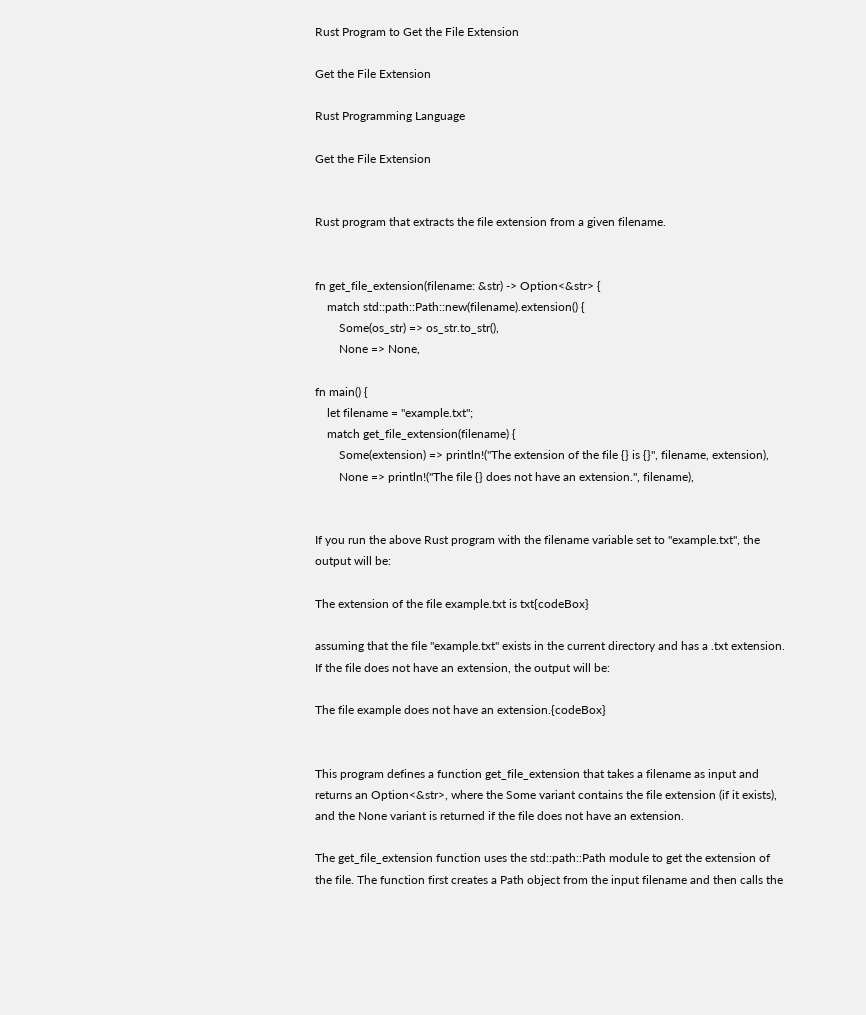Rust Program to Get the File Extension

Get the File Extension

Rust Programming Language

Get the File Extension


Rust program that extracts the file extension from a given filename.


fn get_file_extension(filename: &str) -> Option<&str> {
    match std::path::Path::new(filename).extension() {
        Some(os_str) => os_str.to_str(),
        None => None,

fn main() {
    let filename = "example.txt";
    match get_file_extension(filename) {
        Some(extension) => println!("The extension of the file {} is {}", filename, extension),
        None => println!("The file {} does not have an extension.", filename),


If you run the above Rust program with the filename variable set to "example.txt", the output will be:

The extension of the file example.txt is txt{codeBox}

assuming that the file "example.txt" exists in the current directory and has a .txt extension. If the file does not have an extension, the output will be:

The file example does not have an extension.{codeBox}


This program defines a function get_file_extension that takes a filename as input and returns an Option<&str>, where the Some variant contains the file extension (if it exists), and the None variant is returned if the file does not have an extension.

The get_file_extension function uses the std::path::Path module to get the extension of the file. The function first creates a Path object from the input filename and then calls the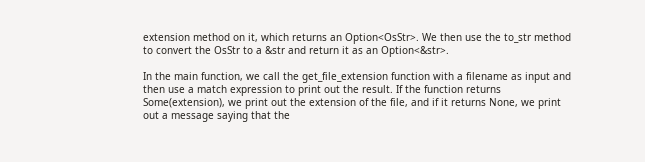extension method on it, which returns an Option<OsStr>. We then use the to_str method to convert the OsStr to a &str and return it as an Option<&str>.

In the main function, we call the get_file_extension function with a filename as input and then use a match expression to print out the result. If the function returns Some(extension), we print out the extension of the file, and if it returns None, we print out a message saying that the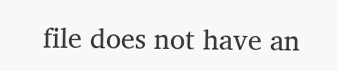file does not have an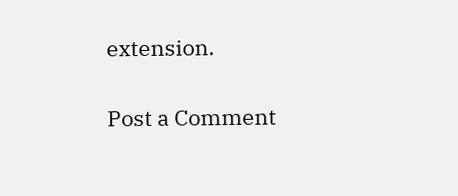extension.

Post a Comment